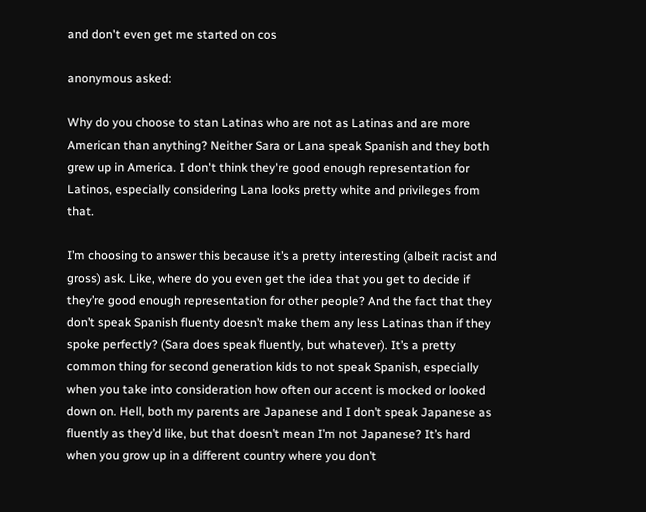and don't even get me started on cos

anonymous asked:

Why do you choose to stan Latinas who are not as Latinas and are more American than anything? Neither Sara or Lana speak Spanish and they both grew up in America. I don't think they're good enough representation for Latinos, especially considering Lana looks pretty white and privileges from that.

I’m choosing to answer this because it’s a pretty interesting (albeit racist and gross) ask. Like, where do you even get the idea that you get to decide if they’re good enough representation for other people? And the fact that they don’t speak Spanish fluenty doesn’t make them any less Latinas than if they spoke perfectly? (Sara does speak fluently, but whatever). It’s a pretty common thing for second generation kids to not speak Spanish, especially when you take into consideration how often our accent is mocked or looked down on. Hell, both my parents are Japanese and I don’t speak Japanese as fluently as they’d like, but that doesn’t mean I’m not Japanese? It’s hard when you grow up in a different country where you don’t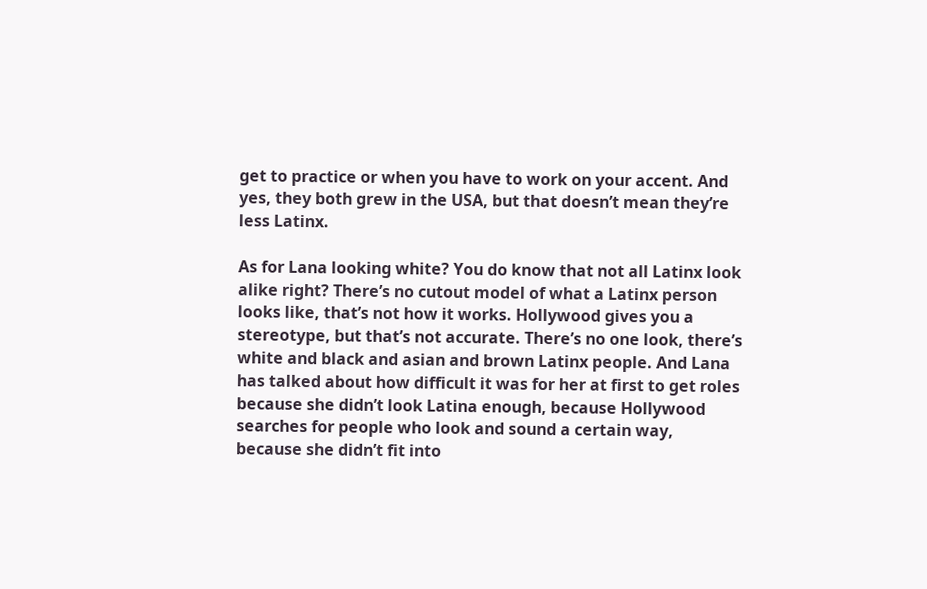get to practice or when you have to work on your accent. And yes, they both grew in the USA, but that doesn’t mean they’re less Latinx.

As for Lana looking white? You do know that not all Latinx look alike right? There’s no cutout model of what a Latinx person looks like, that’s not how it works. Hollywood gives you a stereotype, but that’s not accurate. There’s no one look, there’s white and black and asian and brown Latinx people. And Lana has talked about how difficult it was for her at first to get roles because she didn’t look Latina enough, because Hollywood searches for people who look and sound a certain way, because she didn’t fit into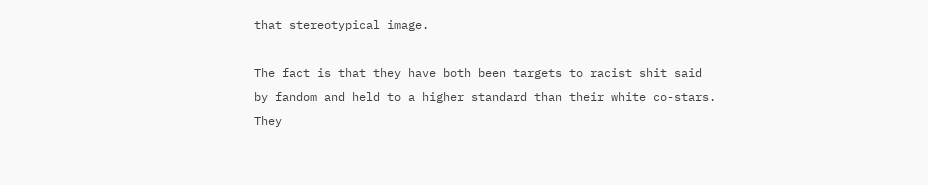that stereotypical image.

The fact is that they have both been targets to racist shit said by fandom and held to a higher standard than their white co-stars.  They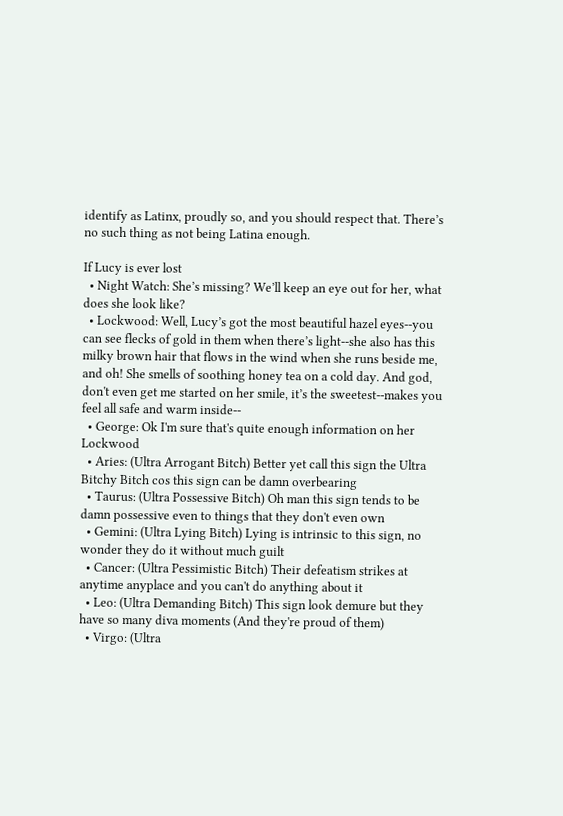identify as Latinx, proudly so, and you should respect that. There’s no such thing as not being Latina enough.

If Lucy is ever lost
  • Night Watch: She’s missing? We’ll keep an eye out for her, what does she look like?
  • Lockwood: Well, Lucy’s got the most beautiful hazel eyes--you can see flecks of gold in them when there’s light--she also has this milky brown hair that flows in the wind when she runs beside me, and oh! She smells of soothing honey tea on a cold day. And god, don't even get me started on her smile, it’s the sweetest--makes you feel all safe and warm inside--
  • George: Ok I'm sure that's quite enough information on her Lockwood
  • Aries: (Ultra Arrogant Bitch) Better yet call this sign the Ultra Bitchy Bitch cos this sign can be damn overbearing
  • Taurus: (Ultra Possessive Bitch) Oh man this sign tends to be damn possessive even to things that they don't even own
  • Gemini: (Ultra Lying Bitch) Lying is intrinsic to this sign, no wonder they do it without much guilt
  • Cancer: (Ultra Pessimistic Bitch) Their defeatism strikes at anytime anyplace and you can't do anything about it
  • Leo: (Ultra Demanding Bitch) This sign look demure but they have so many diva moments (And they're proud of them)
  • Virgo: (Ultra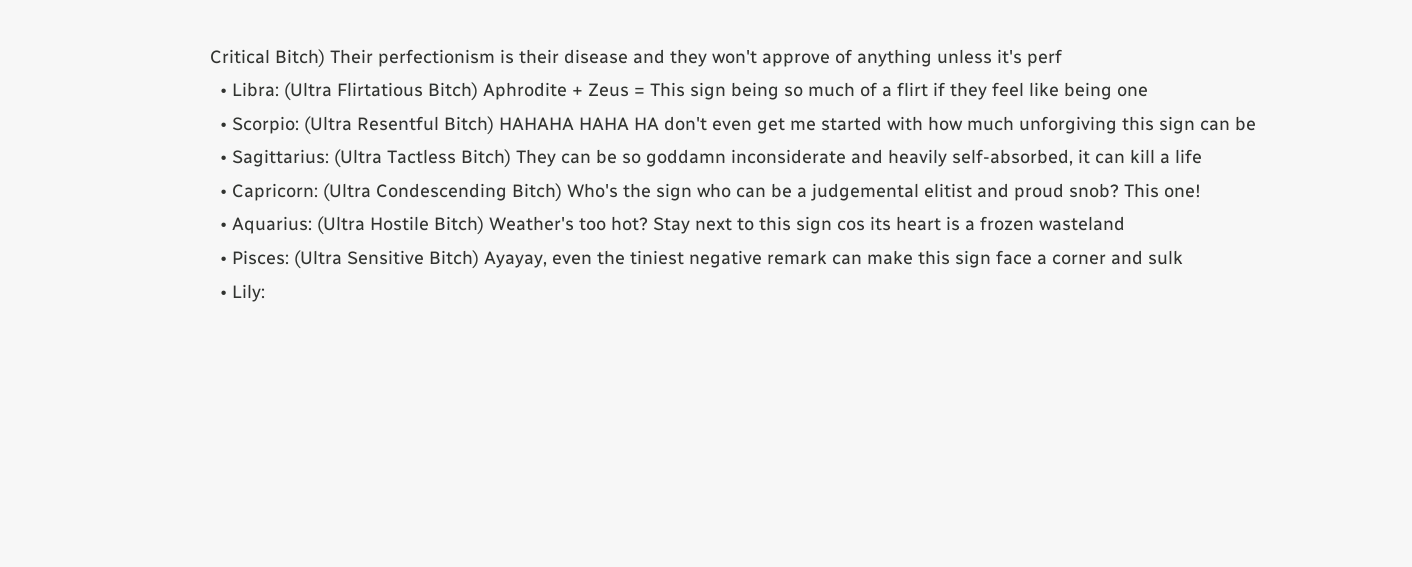Critical Bitch) Their perfectionism is their disease and they won't approve of anything unless it's perf
  • Libra: (Ultra Flirtatious Bitch) Aphrodite + Zeus = This sign being so much of a flirt if they feel like being one
  • Scorpio: (Ultra Resentful Bitch) HAHAHA HAHA HA don't even get me started with how much unforgiving this sign can be
  • Sagittarius: (Ultra Tactless Bitch) They can be so goddamn inconsiderate and heavily self-absorbed, it can kill a life
  • Capricorn: (Ultra Condescending Bitch) Who's the sign who can be a judgemental elitist and proud snob? This one!
  • Aquarius: (Ultra Hostile Bitch) Weather's too hot? Stay next to this sign cos its heart is a frozen wasteland
  • Pisces: (Ultra Sensitive Bitch) Ayayay, even the tiniest negative remark can make this sign face a corner and sulk
  • Lily: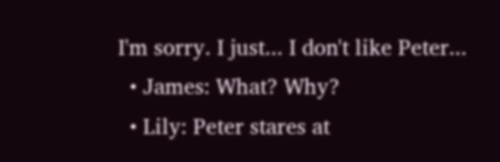I'm sorry. I just... I don't like Peter...
  • James: What? Why?
  • Lily: Peter stares at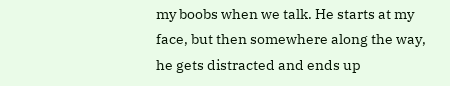my boobs when we talk. He starts at my face, but then somewhere along the way, he gets distracted and ends up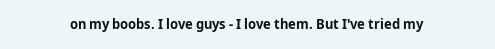on my boobs. I love guys - I love them. But I've tried my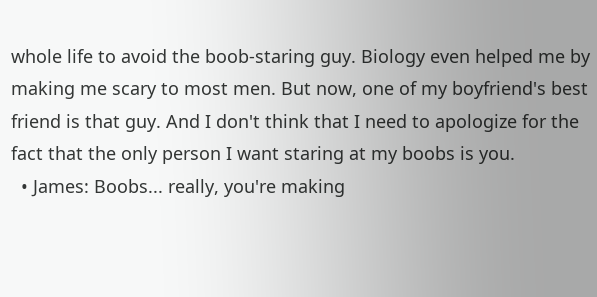whole life to avoid the boob-staring guy. Biology even helped me by making me scary to most men. But now, one of my boyfriend's best friend is that guy. And I don't think that I need to apologize for the fact that the only person I want staring at my boobs is you.
  • James: Boobs... really, you're making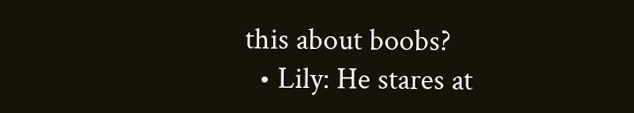this about boobs?
  • Lily: He stares at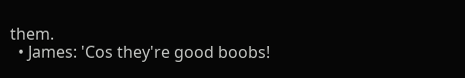them.
  • James: 'Cos they're good boobs!